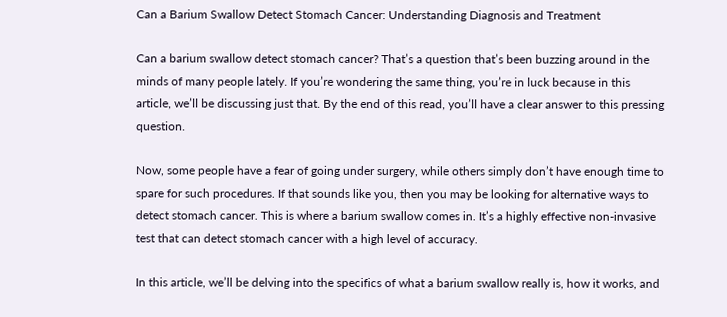Can a Barium Swallow Detect Stomach Cancer: Understanding Diagnosis and Treatment

Can a barium swallow detect stomach cancer? That’s a question that’s been buzzing around in the minds of many people lately. If you’re wondering the same thing, you’re in luck because in this article, we’ll be discussing just that. By the end of this read, you’ll have a clear answer to this pressing question.

Now, some people have a fear of going under surgery, while others simply don’t have enough time to spare for such procedures. If that sounds like you, then you may be looking for alternative ways to detect stomach cancer. This is where a barium swallow comes in. It’s a highly effective non-invasive test that can detect stomach cancer with a high level of accuracy.

In this article, we’ll be delving into the specifics of what a barium swallow really is, how it works, and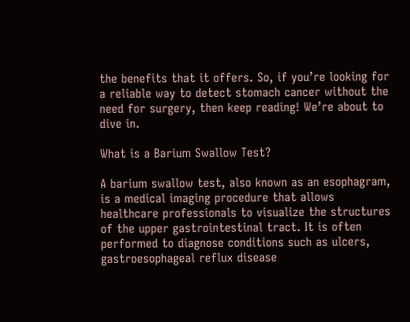the benefits that it offers. So, if you’re looking for a reliable way to detect stomach cancer without the need for surgery, then keep reading! We’re about to dive in.

What is a Barium Swallow Test?

A barium swallow test, also known as an esophagram, is a medical imaging procedure that allows healthcare professionals to visualize the structures of the upper gastrointestinal tract. It is often performed to diagnose conditions such as ulcers, gastroesophageal reflux disease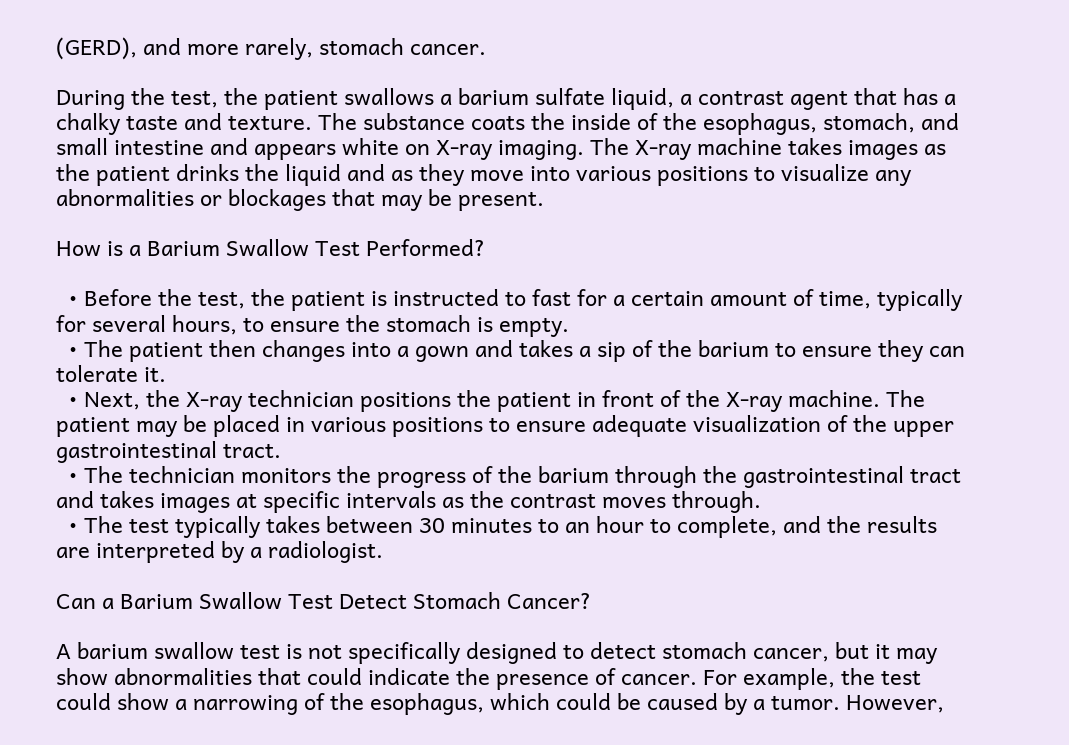(GERD), and more rarely, stomach cancer.

During the test, the patient swallows a barium sulfate liquid, a contrast agent that has a chalky taste and texture. The substance coats the inside of the esophagus, stomach, and small intestine and appears white on X-ray imaging. The X-ray machine takes images as the patient drinks the liquid and as they move into various positions to visualize any abnormalities or blockages that may be present.

How is a Barium Swallow Test Performed?

  • Before the test, the patient is instructed to fast for a certain amount of time, typically for several hours, to ensure the stomach is empty.
  • The patient then changes into a gown and takes a sip of the barium to ensure they can tolerate it.
  • Next, the X-ray technician positions the patient in front of the X-ray machine. The patient may be placed in various positions to ensure adequate visualization of the upper gastrointestinal tract.
  • The technician monitors the progress of the barium through the gastrointestinal tract and takes images at specific intervals as the contrast moves through.
  • The test typically takes between 30 minutes to an hour to complete, and the results are interpreted by a radiologist.

Can a Barium Swallow Test Detect Stomach Cancer?

A barium swallow test is not specifically designed to detect stomach cancer, but it may show abnormalities that could indicate the presence of cancer. For example, the test could show a narrowing of the esophagus, which could be caused by a tumor. However,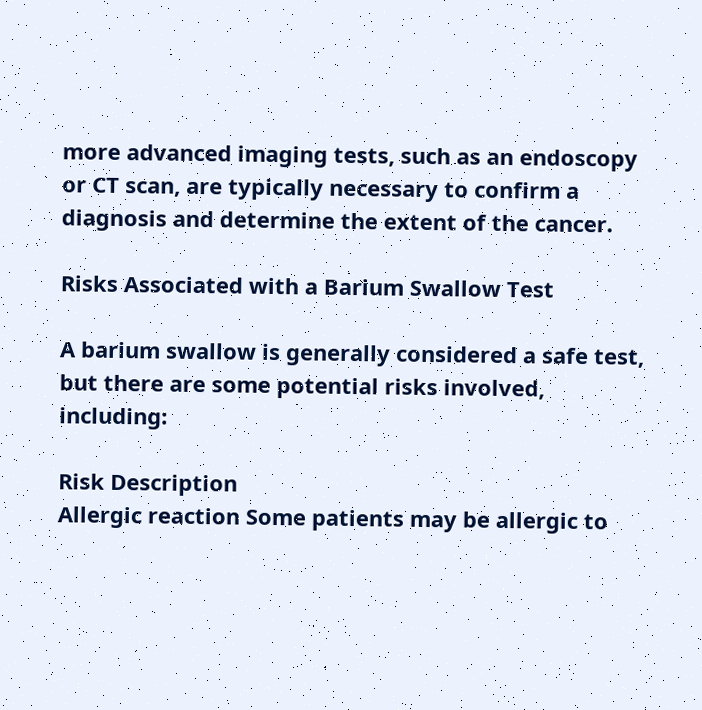more advanced imaging tests, such as an endoscopy or CT scan, are typically necessary to confirm a diagnosis and determine the extent of the cancer.

Risks Associated with a Barium Swallow Test

A barium swallow is generally considered a safe test, but there are some potential risks involved, including:

Risk Description
Allergic reaction Some patients may be allergic to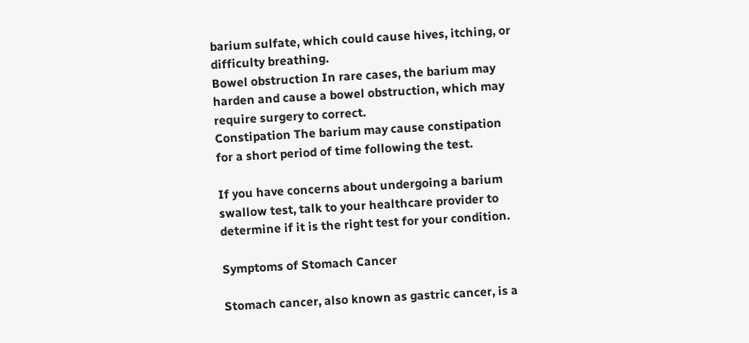barium sulfate, which could cause hives, itching, or difficulty breathing.
Bowel obstruction In rare cases, the barium may harden and cause a bowel obstruction, which may require surgery to correct.
Constipation The barium may cause constipation for a short period of time following the test.

If you have concerns about undergoing a barium swallow test, talk to your healthcare provider to determine if it is the right test for your condition.

Symptoms of Stomach Cancer

Stomach cancer, also known as gastric cancer, is a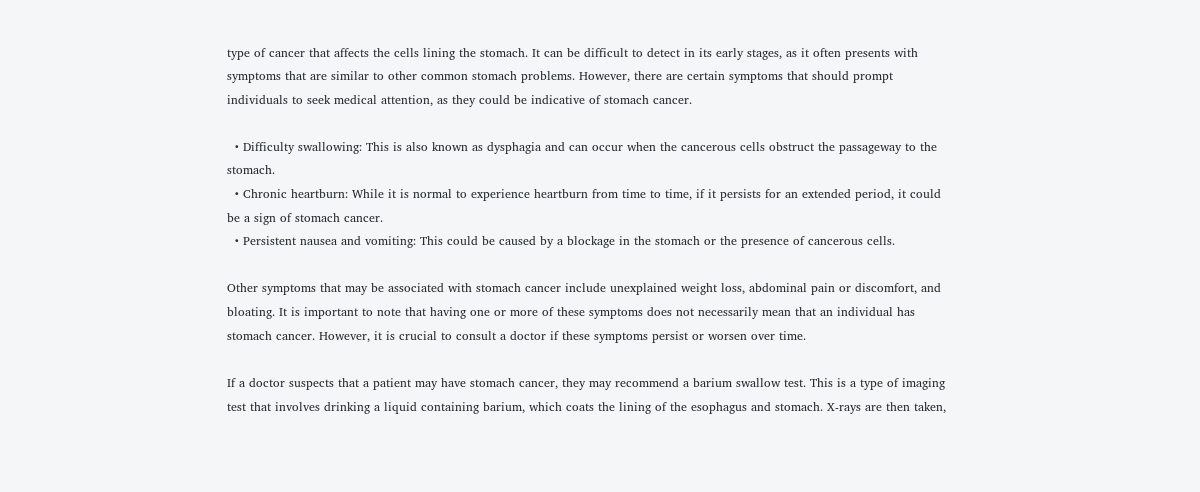type of cancer that affects the cells lining the stomach. It can be difficult to detect in its early stages, as it often presents with symptoms that are similar to other common stomach problems. However, there are certain symptoms that should prompt individuals to seek medical attention, as they could be indicative of stomach cancer.

  • Difficulty swallowing: This is also known as dysphagia and can occur when the cancerous cells obstruct the passageway to the stomach.
  • Chronic heartburn: While it is normal to experience heartburn from time to time, if it persists for an extended period, it could be a sign of stomach cancer.
  • Persistent nausea and vomiting: This could be caused by a blockage in the stomach or the presence of cancerous cells.

Other symptoms that may be associated with stomach cancer include unexplained weight loss, abdominal pain or discomfort, and bloating. It is important to note that having one or more of these symptoms does not necessarily mean that an individual has stomach cancer. However, it is crucial to consult a doctor if these symptoms persist or worsen over time.

If a doctor suspects that a patient may have stomach cancer, they may recommend a barium swallow test. This is a type of imaging test that involves drinking a liquid containing barium, which coats the lining of the esophagus and stomach. X-rays are then taken,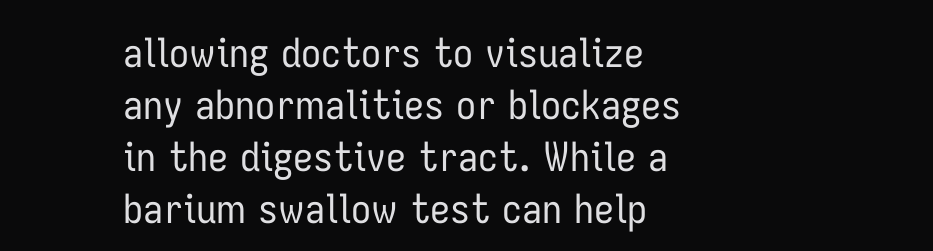allowing doctors to visualize any abnormalities or blockages in the digestive tract. While a barium swallow test can help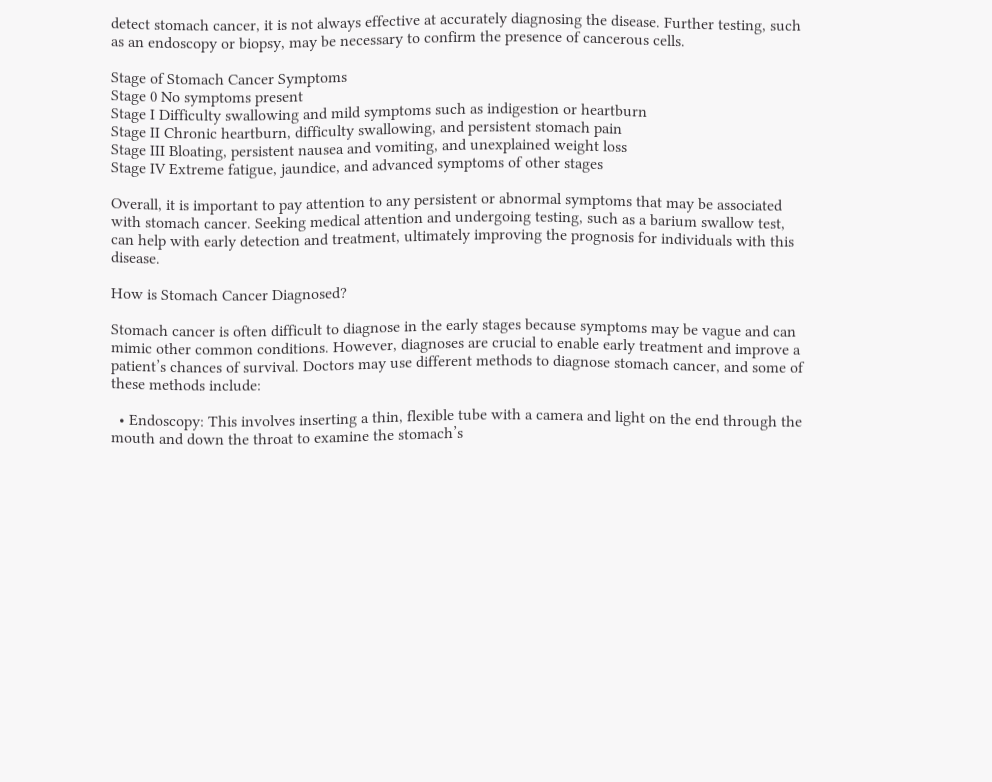detect stomach cancer, it is not always effective at accurately diagnosing the disease. Further testing, such as an endoscopy or biopsy, may be necessary to confirm the presence of cancerous cells.

Stage of Stomach Cancer Symptoms
Stage 0 No symptoms present
Stage I Difficulty swallowing and mild symptoms such as indigestion or heartburn
Stage II Chronic heartburn, difficulty swallowing, and persistent stomach pain
Stage III Bloating, persistent nausea and vomiting, and unexplained weight loss
Stage IV Extreme fatigue, jaundice, and advanced symptoms of other stages

Overall, it is important to pay attention to any persistent or abnormal symptoms that may be associated with stomach cancer. Seeking medical attention and undergoing testing, such as a barium swallow test, can help with early detection and treatment, ultimately improving the prognosis for individuals with this disease.

How is Stomach Cancer Diagnosed?

Stomach cancer is often difficult to diagnose in the early stages because symptoms may be vague and can mimic other common conditions. However, diagnoses are crucial to enable early treatment and improve a patient’s chances of survival. Doctors may use different methods to diagnose stomach cancer, and some of these methods include:

  • Endoscopy: This involves inserting a thin, flexible tube with a camera and light on the end through the mouth and down the throat to examine the stomach’s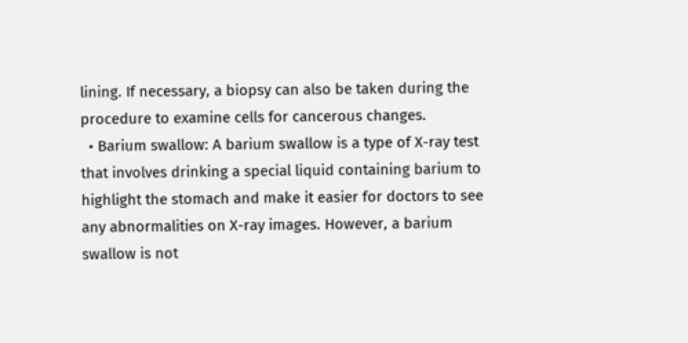lining. If necessary, a biopsy can also be taken during the procedure to examine cells for cancerous changes.
  • Barium swallow: A barium swallow is a type of X-ray test that involves drinking a special liquid containing barium to highlight the stomach and make it easier for doctors to see any abnormalities on X-ray images. However, a barium swallow is not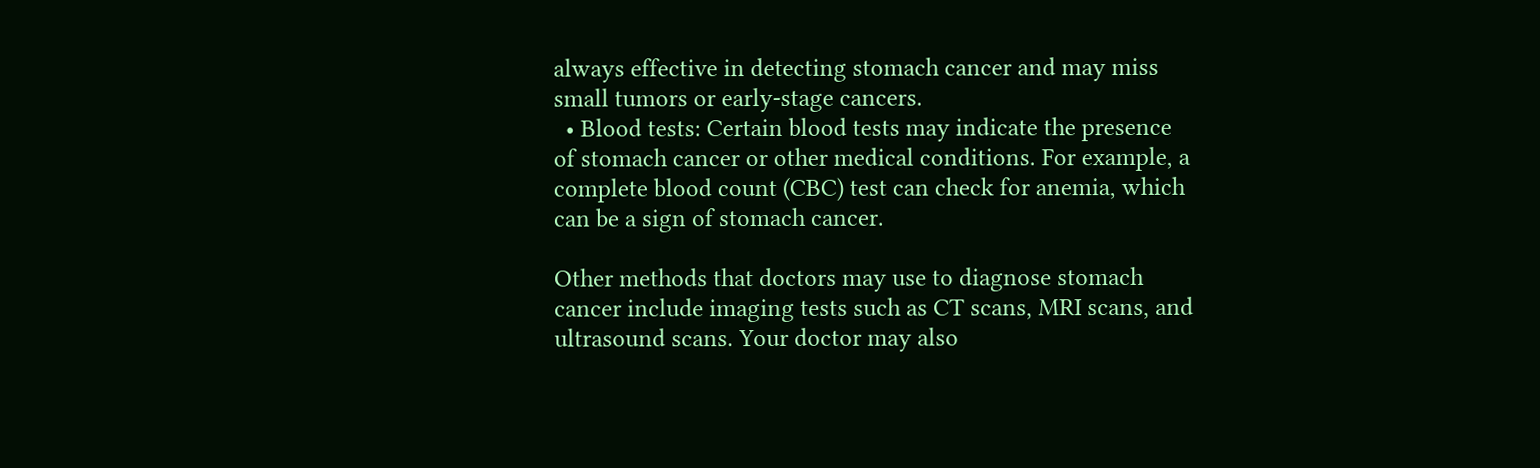always effective in detecting stomach cancer and may miss small tumors or early-stage cancers.
  • Blood tests: Certain blood tests may indicate the presence of stomach cancer or other medical conditions. For example, a complete blood count (CBC) test can check for anemia, which can be a sign of stomach cancer.

Other methods that doctors may use to diagnose stomach cancer include imaging tests such as CT scans, MRI scans, and ultrasound scans. Your doctor may also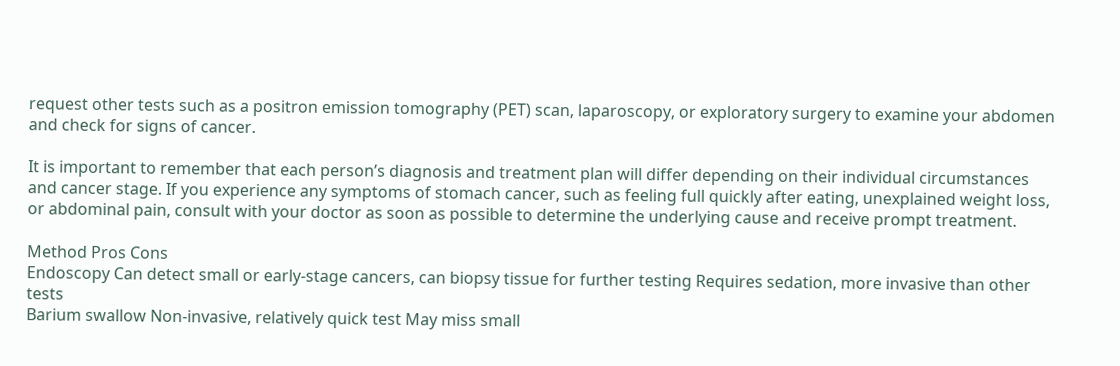request other tests such as a positron emission tomography (PET) scan, laparoscopy, or exploratory surgery to examine your abdomen and check for signs of cancer.

It is important to remember that each person’s diagnosis and treatment plan will differ depending on their individual circumstances and cancer stage. If you experience any symptoms of stomach cancer, such as feeling full quickly after eating, unexplained weight loss, or abdominal pain, consult with your doctor as soon as possible to determine the underlying cause and receive prompt treatment.

Method Pros Cons
Endoscopy Can detect small or early-stage cancers, can biopsy tissue for further testing Requires sedation, more invasive than other tests
Barium swallow Non-invasive, relatively quick test May miss small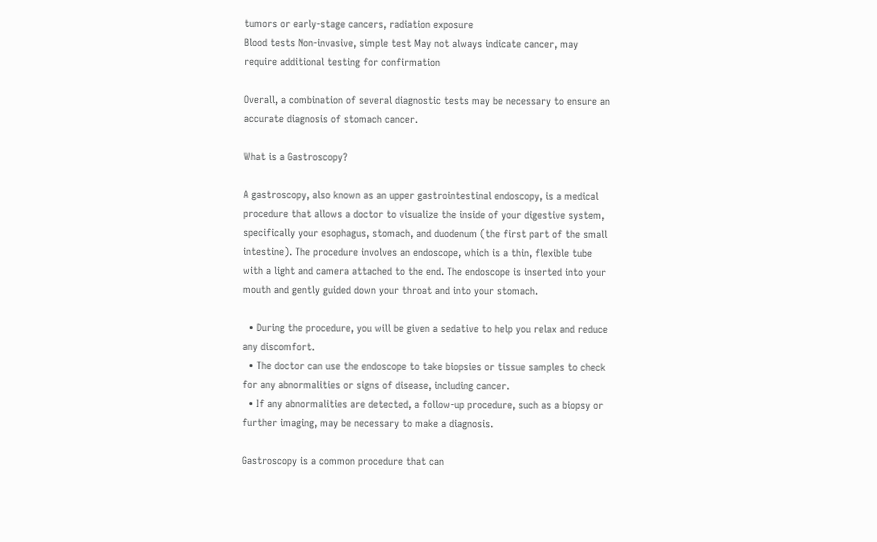tumors or early-stage cancers, radiation exposure
Blood tests Non-invasive, simple test May not always indicate cancer, may require additional testing for confirmation

Overall, a combination of several diagnostic tests may be necessary to ensure an accurate diagnosis of stomach cancer.

What is a Gastroscopy?

A gastroscopy, also known as an upper gastrointestinal endoscopy, is a medical procedure that allows a doctor to visualize the inside of your digestive system, specifically your esophagus, stomach, and duodenum (the first part of the small intestine). The procedure involves an endoscope, which is a thin, flexible tube with a light and camera attached to the end. The endoscope is inserted into your mouth and gently guided down your throat and into your stomach.

  • During the procedure, you will be given a sedative to help you relax and reduce any discomfort.
  • The doctor can use the endoscope to take biopsies or tissue samples to check for any abnormalities or signs of disease, including cancer.
  • If any abnormalities are detected, a follow-up procedure, such as a biopsy or further imaging, may be necessary to make a diagnosis.

Gastroscopy is a common procedure that can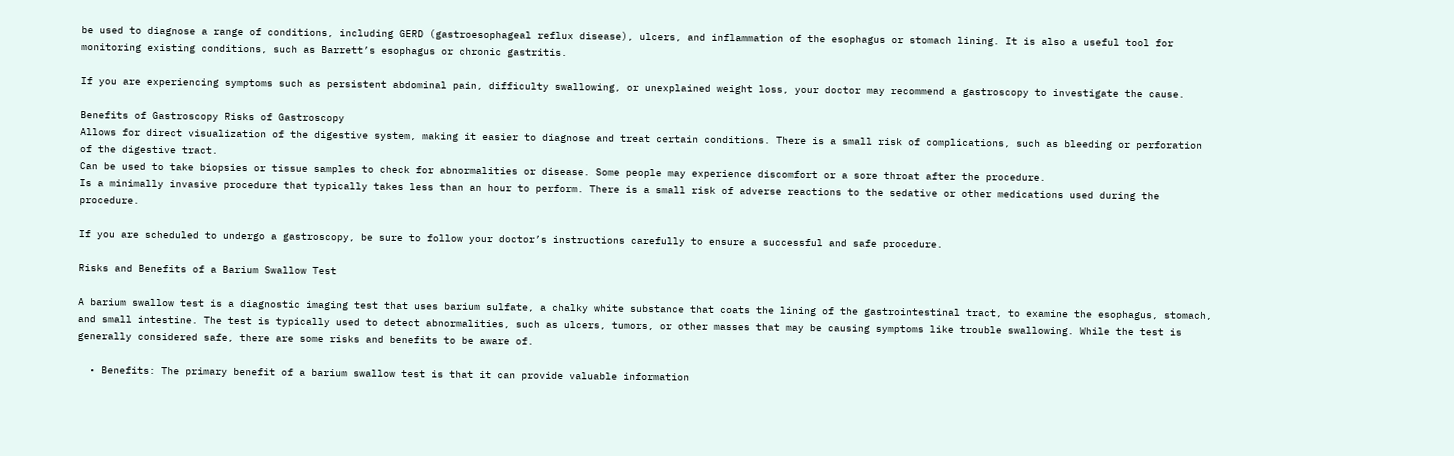be used to diagnose a range of conditions, including GERD (gastroesophageal reflux disease), ulcers, and inflammation of the esophagus or stomach lining. It is also a useful tool for monitoring existing conditions, such as Barrett’s esophagus or chronic gastritis.

If you are experiencing symptoms such as persistent abdominal pain, difficulty swallowing, or unexplained weight loss, your doctor may recommend a gastroscopy to investigate the cause.

Benefits of Gastroscopy Risks of Gastroscopy
Allows for direct visualization of the digestive system, making it easier to diagnose and treat certain conditions. There is a small risk of complications, such as bleeding or perforation of the digestive tract.
Can be used to take biopsies or tissue samples to check for abnormalities or disease. Some people may experience discomfort or a sore throat after the procedure.
Is a minimally invasive procedure that typically takes less than an hour to perform. There is a small risk of adverse reactions to the sedative or other medications used during the procedure.

If you are scheduled to undergo a gastroscopy, be sure to follow your doctor’s instructions carefully to ensure a successful and safe procedure.

Risks and Benefits of a Barium Swallow Test

A barium swallow test is a diagnostic imaging test that uses barium sulfate, a chalky white substance that coats the lining of the gastrointestinal tract, to examine the esophagus, stomach, and small intestine. The test is typically used to detect abnormalities, such as ulcers, tumors, or other masses that may be causing symptoms like trouble swallowing. While the test is generally considered safe, there are some risks and benefits to be aware of.

  • Benefits: The primary benefit of a barium swallow test is that it can provide valuable information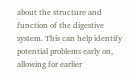about the structure and function of the digestive system. This can help identify potential problems early on, allowing for earlier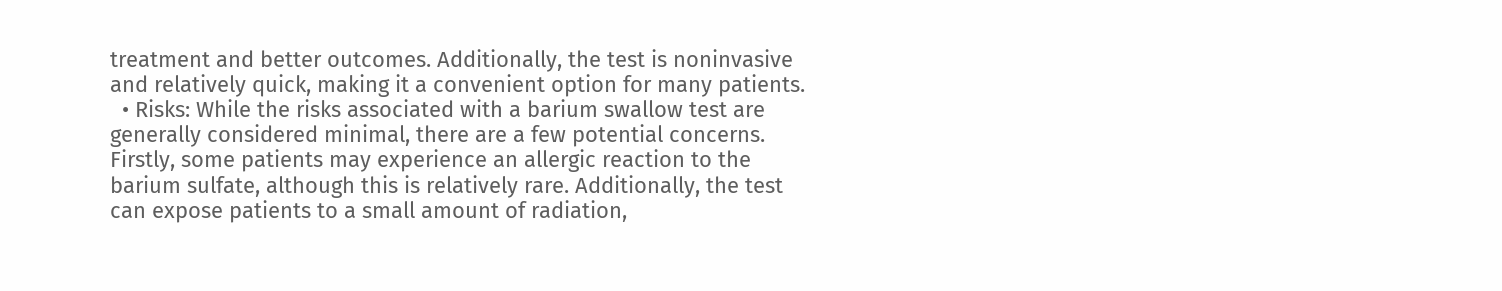treatment and better outcomes. Additionally, the test is noninvasive and relatively quick, making it a convenient option for many patients.
  • Risks: While the risks associated with a barium swallow test are generally considered minimal, there are a few potential concerns. Firstly, some patients may experience an allergic reaction to the barium sulfate, although this is relatively rare. Additionally, the test can expose patients to a small amount of radiation,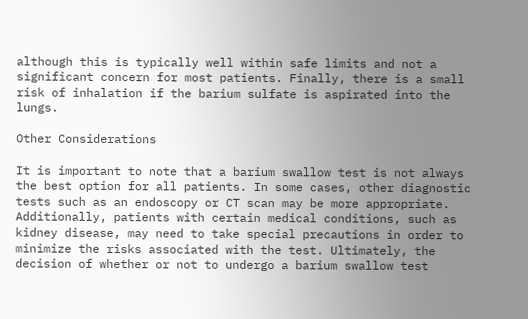although this is typically well within safe limits and not a significant concern for most patients. Finally, there is a small risk of inhalation if the barium sulfate is aspirated into the lungs.

Other Considerations

It is important to note that a barium swallow test is not always the best option for all patients. In some cases, other diagnostic tests such as an endoscopy or CT scan may be more appropriate. Additionally, patients with certain medical conditions, such as kidney disease, may need to take special precautions in order to minimize the risks associated with the test. Ultimately, the decision of whether or not to undergo a barium swallow test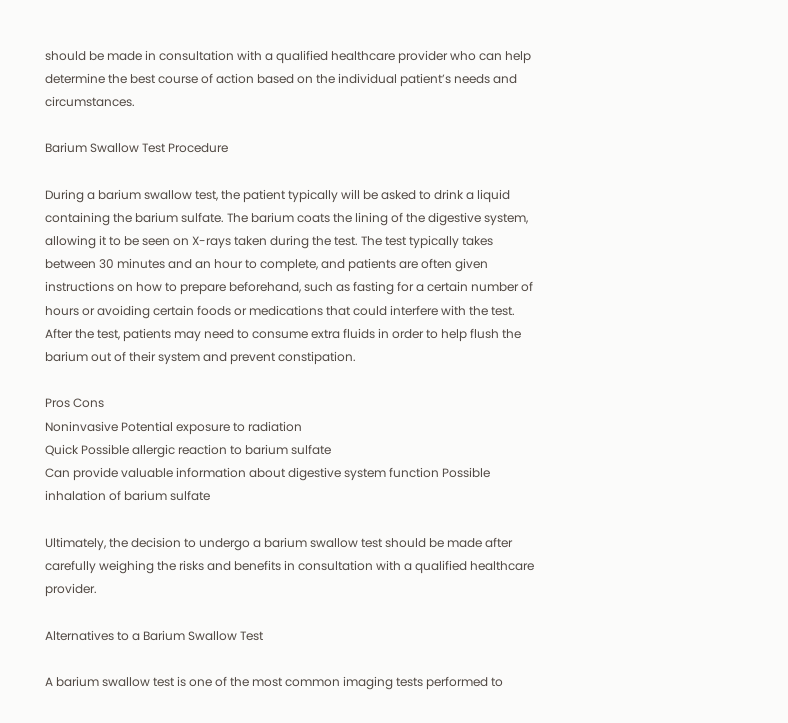should be made in consultation with a qualified healthcare provider who can help determine the best course of action based on the individual patient’s needs and circumstances.

Barium Swallow Test Procedure

During a barium swallow test, the patient typically will be asked to drink a liquid containing the barium sulfate. The barium coats the lining of the digestive system, allowing it to be seen on X-rays taken during the test. The test typically takes between 30 minutes and an hour to complete, and patients are often given instructions on how to prepare beforehand, such as fasting for a certain number of hours or avoiding certain foods or medications that could interfere with the test. After the test, patients may need to consume extra fluids in order to help flush the barium out of their system and prevent constipation.

Pros Cons
Noninvasive Potential exposure to radiation
Quick Possible allergic reaction to barium sulfate
Can provide valuable information about digestive system function Possible inhalation of barium sulfate

Ultimately, the decision to undergo a barium swallow test should be made after carefully weighing the risks and benefits in consultation with a qualified healthcare provider.

Alternatives to a Barium Swallow Test

A barium swallow test is one of the most common imaging tests performed to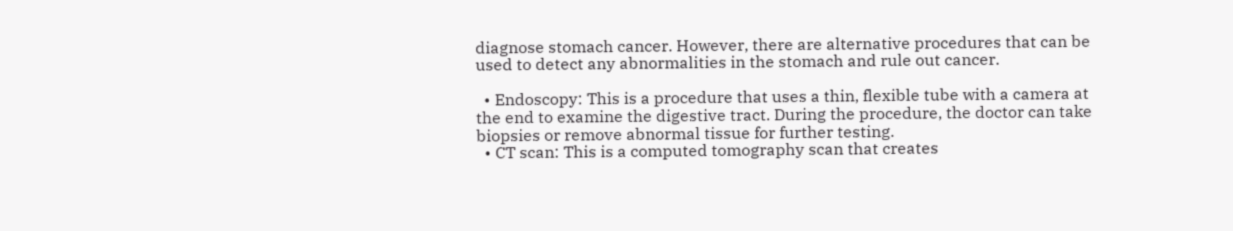diagnose stomach cancer. However, there are alternative procedures that can be used to detect any abnormalities in the stomach and rule out cancer.

  • Endoscopy: This is a procedure that uses a thin, flexible tube with a camera at the end to examine the digestive tract. During the procedure, the doctor can take biopsies or remove abnormal tissue for further testing.
  • CT scan: This is a computed tomography scan that creates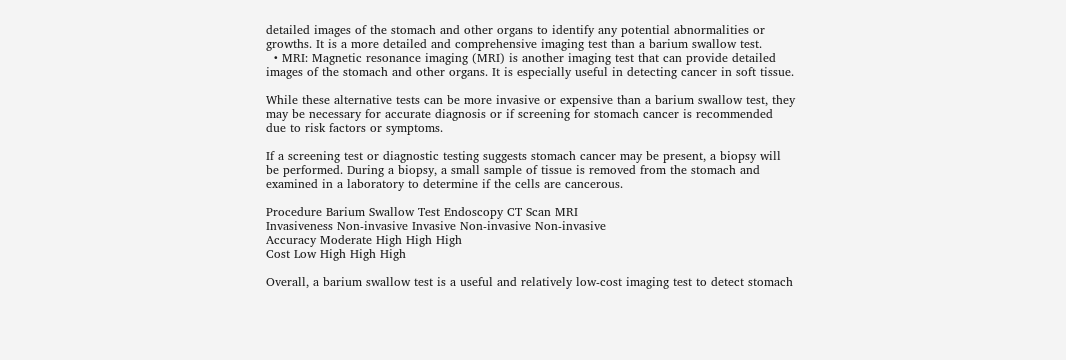detailed images of the stomach and other organs to identify any potential abnormalities or growths. It is a more detailed and comprehensive imaging test than a barium swallow test.
  • MRI: Magnetic resonance imaging (MRI) is another imaging test that can provide detailed images of the stomach and other organs. It is especially useful in detecting cancer in soft tissue.

While these alternative tests can be more invasive or expensive than a barium swallow test, they may be necessary for accurate diagnosis or if screening for stomach cancer is recommended due to risk factors or symptoms.

If a screening test or diagnostic testing suggests stomach cancer may be present, a biopsy will be performed. During a biopsy, a small sample of tissue is removed from the stomach and examined in a laboratory to determine if the cells are cancerous.

Procedure Barium Swallow Test Endoscopy CT Scan MRI
Invasiveness Non-invasive Invasive Non-invasive Non-invasive
Accuracy Moderate High High High
Cost Low High High High

Overall, a barium swallow test is a useful and relatively low-cost imaging test to detect stomach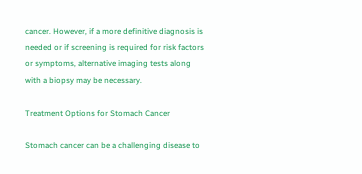cancer. However, if a more definitive diagnosis is needed or if screening is required for risk factors or symptoms, alternative imaging tests along with a biopsy may be necessary.

Treatment Options for Stomach Cancer

Stomach cancer can be a challenging disease to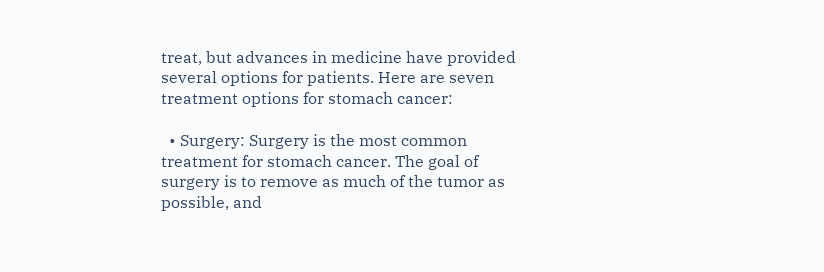treat, but advances in medicine have provided several options for patients. Here are seven treatment options for stomach cancer:

  • Surgery: Surgery is the most common treatment for stomach cancer. The goal of surgery is to remove as much of the tumor as possible, and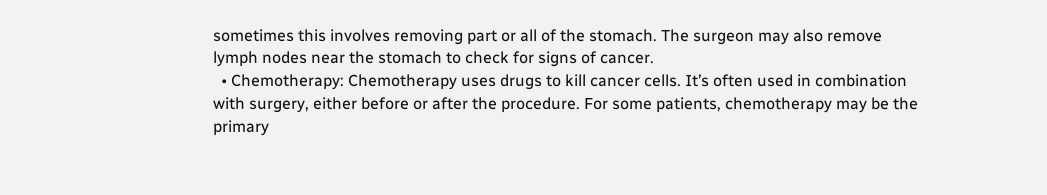sometimes this involves removing part or all of the stomach. The surgeon may also remove lymph nodes near the stomach to check for signs of cancer.
  • Chemotherapy: Chemotherapy uses drugs to kill cancer cells. It’s often used in combination with surgery, either before or after the procedure. For some patients, chemotherapy may be the primary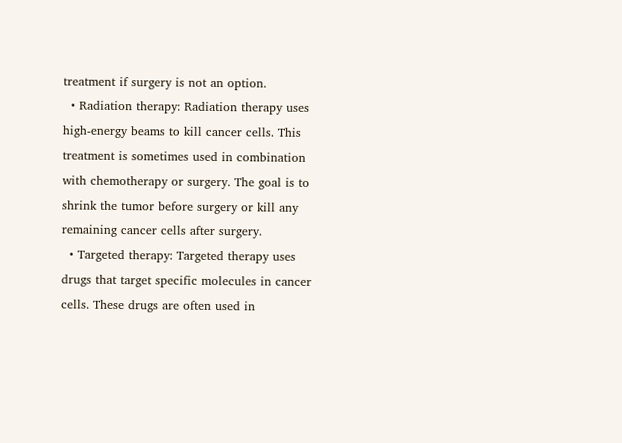treatment if surgery is not an option.
  • Radiation therapy: Radiation therapy uses high-energy beams to kill cancer cells. This treatment is sometimes used in combination with chemotherapy or surgery. The goal is to shrink the tumor before surgery or kill any remaining cancer cells after surgery.
  • Targeted therapy: Targeted therapy uses drugs that target specific molecules in cancer cells. These drugs are often used in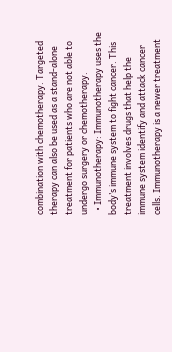combination with chemotherapy. Targeted therapy can also be used as a stand-alone treatment for patients who are not able to undergo surgery or chemotherapy.
  • Immunotherapy: Immunotherapy uses the body’s immune system to fight cancer. This treatment involves drugs that help the immune system identify and attack cancer cells. Immunotherapy is a newer treatment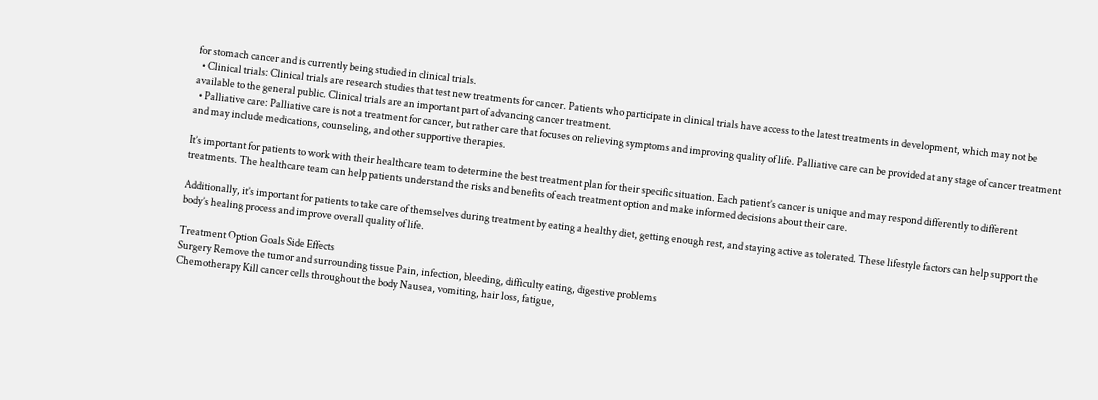for stomach cancer and is currently being studied in clinical trials.
  • Clinical trials: Clinical trials are research studies that test new treatments for cancer. Patients who participate in clinical trials have access to the latest treatments in development, which may not be available to the general public. Clinical trials are an important part of advancing cancer treatment.
  • Palliative care: Palliative care is not a treatment for cancer, but rather care that focuses on relieving symptoms and improving quality of life. Palliative care can be provided at any stage of cancer treatment and may include medications, counseling, and other supportive therapies.

It’s important for patients to work with their healthcare team to determine the best treatment plan for their specific situation. Each patient’s cancer is unique and may respond differently to different treatments. The healthcare team can help patients understand the risks and benefits of each treatment option and make informed decisions about their care.

Additionally, it’s important for patients to take care of themselves during treatment by eating a healthy diet, getting enough rest, and staying active as tolerated. These lifestyle factors can help support the body’s healing process and improve overall quality of life.

Treatment Option Goals Side Effects
Surgery Remove the tumor and surrounding tissue Pain, infection, bleeding, difficulty eating, digestive problems
Chemotherapy Kill cancer cells throughout the body Nausea, vomiting, hair loss, fatigue,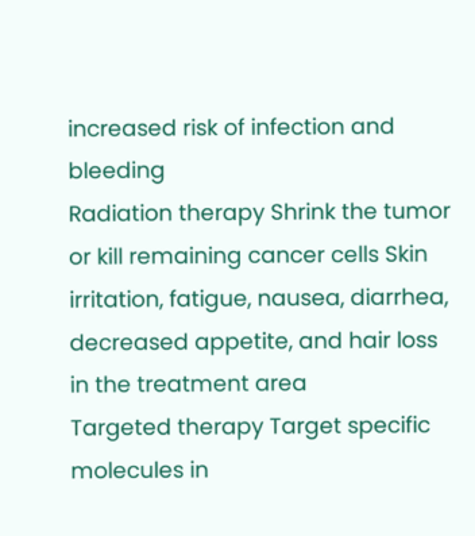increased risk of infection and bleeding
Radiation therapy Shrink the tumor or kill remaining cancer cells Skin irritation, fatigue, nausea, diarrhea, decreased appetite, and hair loss in the treatment area
Targeted therapy Target specific molecules in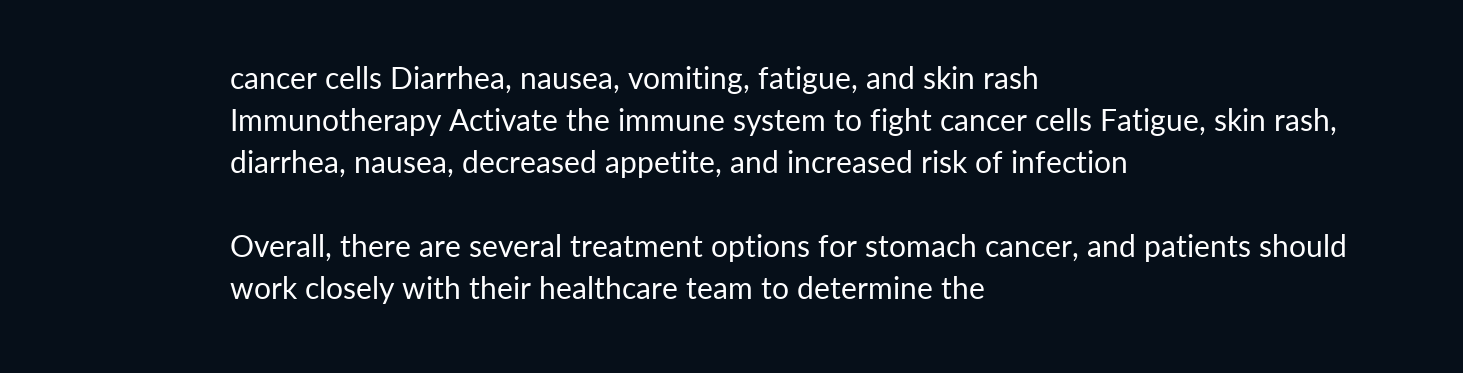cancer cells Diarrhea, nausea, vomiting, fatigue, and skin rash
Immunotherapy Activate the immune system to fight cancer cells Fatigue, skin rash, diarrhea, nausea, decreased appetite, and increased risk of infection

Overall, there are several treatment options for stomach cancer, and patients should work closely with their healthcare team to determine the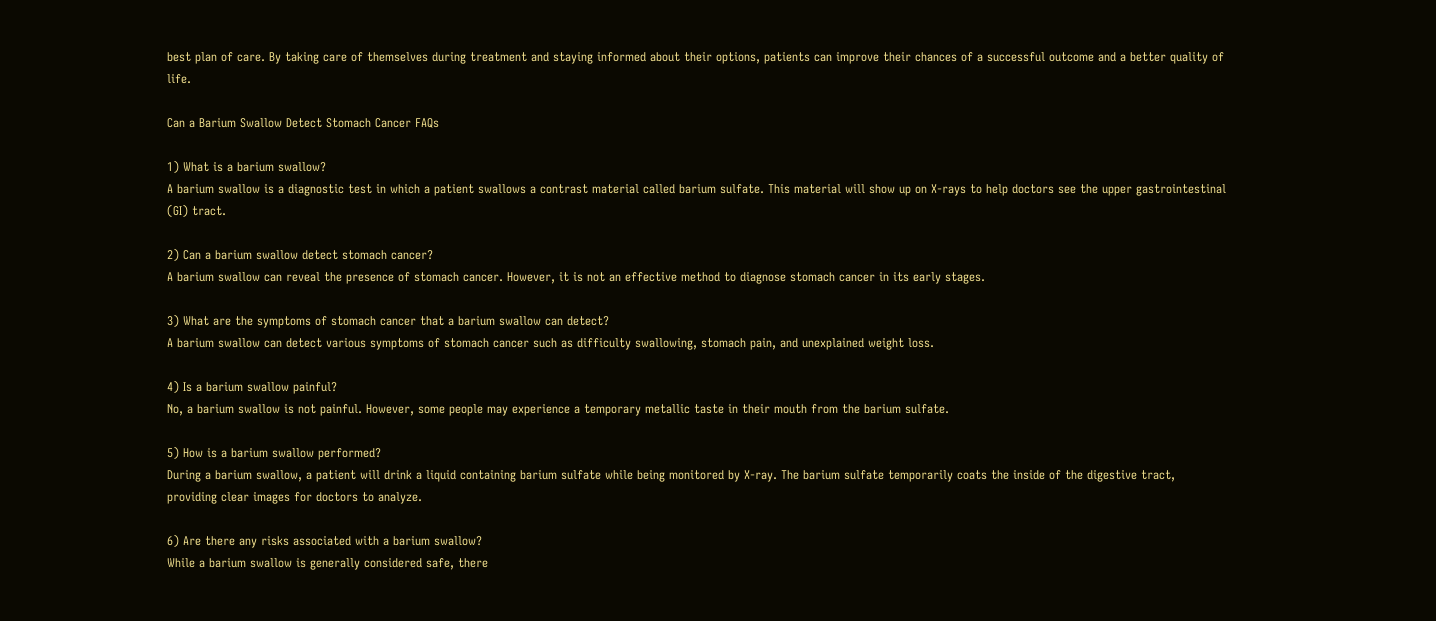best plan of care. By taking care of themselves during treatment and staying informed about their options, patients can improve their chances of a successful outcome and a better quality of life.

Can a Barium Swallow Detect Stomach Cancer FAQs

1) What is a barium swallow?
A barium swallow is a diagnostic test in which a patient swallows a contrast material called barium sulfate. This material will show up on X-rays to help doctors see the upper gastrointestinal (GI) tract.

2) Can a barium swallow detect stomach cancer?
A barium swallow can reveal the presence of stomach cancer. However, it is not an effective method to diagnose stomach cancer in its early stages.

3) What are the symptoms of stomach cancer that a barium swallow can detect?
A barium swallow can detect various symptoms of stomach cancer such as difficulty swallowing, stomach pain, and unexplained weight loss.

4) Is a barium swallow painful?
No, a barium swallow is not painful. However, some people may experience a temporary metallic taste in their mouth from the barium sulfate.

5) How is a barium swallow performed?
During a barium swallow, a patient will drink a liquid containing barium sulfate while being monitored by X-ray. The barium sulfate temporarily coats the inside of the digestive tract, providing clear images for doctors to analyze.

6) Are there any risks associated with a barium swallow?
While a barium swallow is generally considered safe, there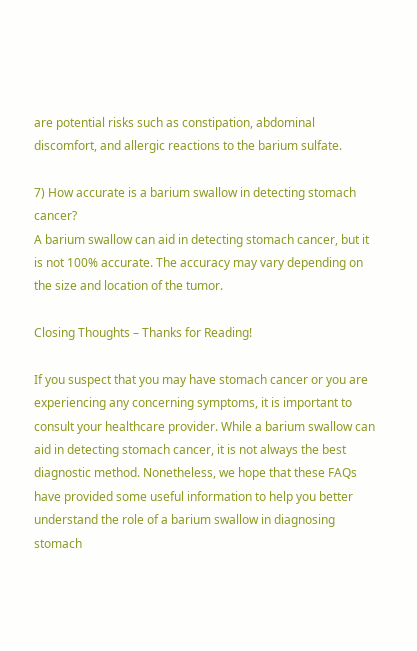are potential risks such as constipation, abdominal discomfort, and allergic reactions to the barium sulfate.

7) How accurate is a barium swallow in detecting stomach cancer?
A barium swallow can aid in detecting stomach cancer, but it is not 100% accurate. The accuracy may vary depending on the size and location of the tumor.

Closing Thoughts – Thanks for Reading!

If you suspect that you may have stomach cancer or you are experiencing any concerning symptoms, it is important to consult your healthcare provider. While a barium swallow can aid in detecting stomach cancer, it is not always the best diagnostic method. Nonetheless, we hope that these FAQs have provided some useful information to help you better understand the role of a barium swallow in diagnosing stomach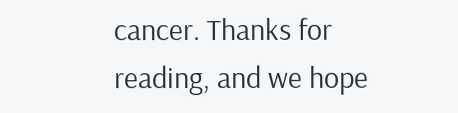cancer. Thanks for reading, and we hope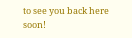to see you back here soon!